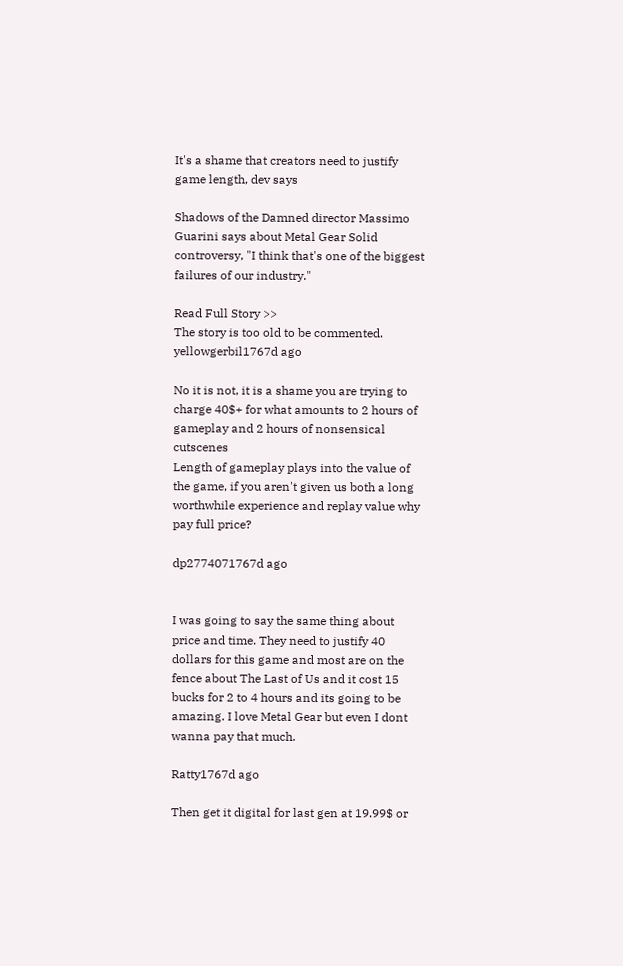It's a shame that creators need to justify game length, dev says

Shadows of the Damned director Massimo Guarini says about Metal Gear Solid controversy, "I think that's one of the biggest failures of our industry."

Read Full Story >>
The story is too old to be commented.
yellowgerbil1767d ago

No it is not, it is a shame you are trying to charge 40$+ for what amounts to 2 hours of gameplay and 2 hours of nonsensical cutscenes
Length of gameplay plays into the value of the game, if you aren't given us both a long worthwhile experience and replay value why pay full price?

dp2774071767d ago


I was going to say the same thing about price and time. They need to justify 40 dollars for this game and most are on the fence about The Last of Us and it cost 15 bucks for 2 to 4 hours and its going to be amazing. I love Metal Gear but even I dont wanna pay that much.

Ratty1767d ago

Then get it digital for last gen at 19.99$ or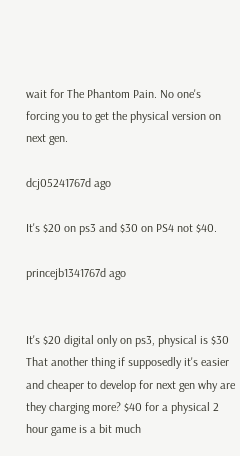wait for The Phantom Pain. No one's forcing you to get the physical version on next gen.

dcj05241767d ago

It's $20 on ps3 and $30 on PS4 not $40.

princejb1341767d ago


It's $20 digital only on ps3, physical is $30
That another thing if supposedly it's easier and cheaper to develop for next gen why are they charging more? $40 for a physical 2 hour game is a bit much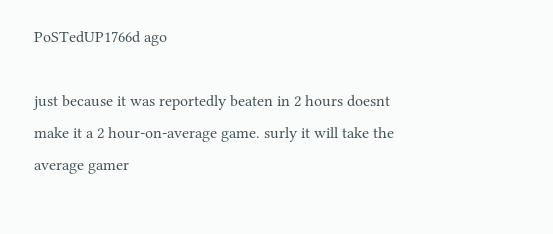PoSTedUP1766d ago

just because it was reportedly beaten in 2 hours doesnt make it a 2 hour-on-average game. surly it will take the average gamer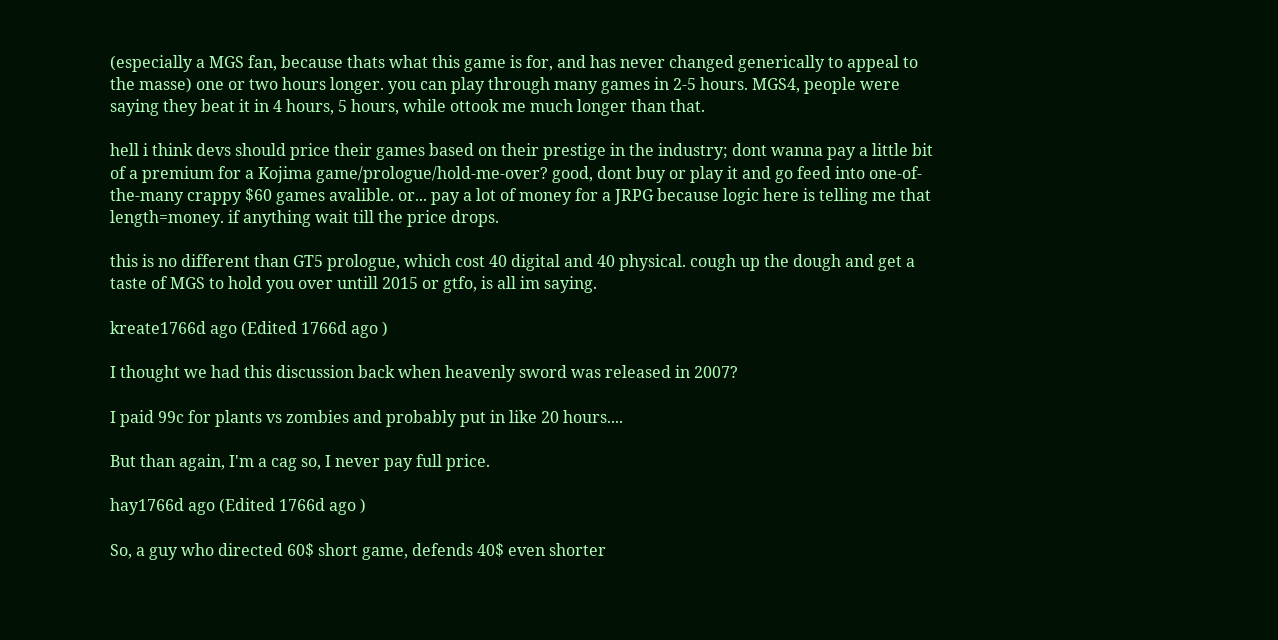(especially a MGS fan, because thats what this game is for, and has never changed generically to appeal to the masse) one or two hours longer. you can play through many games in 2-5 hours. MGS4, people were saying they beat it in 4 hours, 5 hours, while ottook me much longer than that.

hell i think devs should price their games based on their prestige in the industry; dont wanna pay a little bit of a premium for a Kojima game/prologue/hold-me-over? good, dont buy or play it and go feed into one-of-the-many crappy $60 games avalible. or... pay a lot of money for a JRPG because logic here is telling me that length=money. if anything wait till the price drops.

this is no different than GT5 prologue, which cost 40 digital and 40 physical. cough up the dough and get a taste of MGS to hold you over untill 2015 or gtfo, is all im saying.

kreate1766d ago (Edited 1766d ago )

I thought we had this discussion back when heavenly sword was released in 2007?

I paid 99c for plants vs zombies and probably put in like 20 hours....

But than again, I'm a cag so, I never pay full price.

hay1766d ago (Edited 1766d ago )

So, a guy who directed 60$ short game, defends 40$ even shorter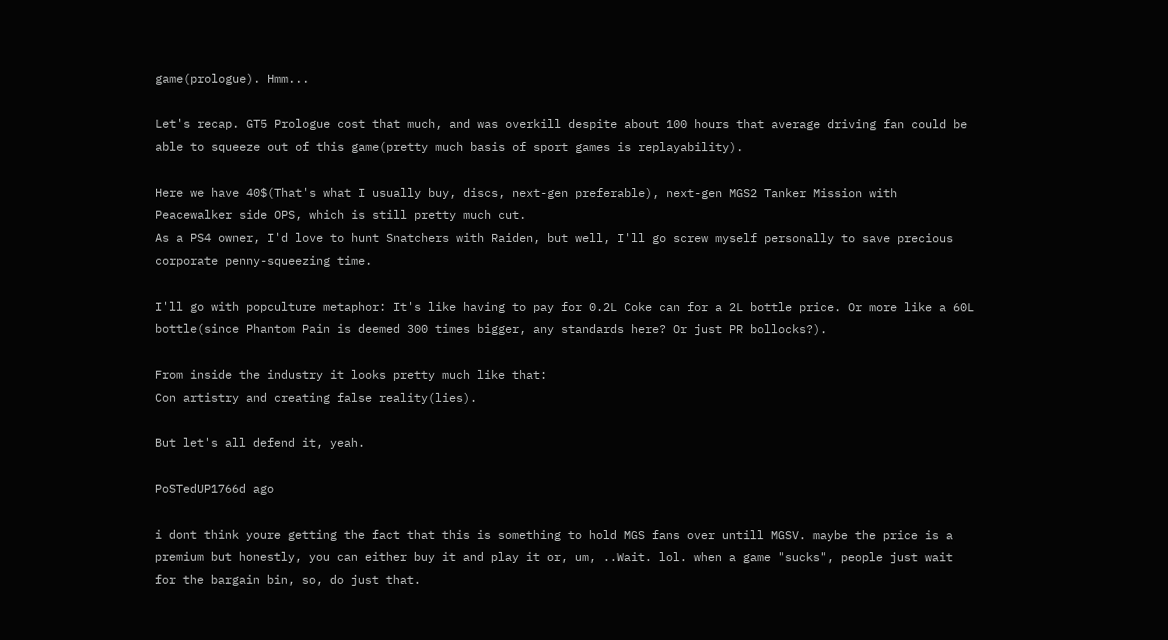game(prologue). Hmm...

Let's recap. GT5 Prologue cost that much, and was overkill despite about 100 hours that average driving fan could be able to squeeze out of this game(pretty much basis of sport games is replayability).

Here we have 40$(That's what I usually buy, discs, next-gen preferable), next-gen MGS2 Tanker Mission with Peacewalker side OPS, which is still pretty much cut.
As a PS4 owner, I'd love to hunt Snatchers with Raiden, but well, I'll go screw myself personally to save precious corporate penny-squeezing time.

I'll go with popculture metaphor: It's like having to pay for 0.2L Coke can for a 2L bottle price. Or more like a 60L bottle(since Phantom Pain is deemed 300 times bigger, any standards here? Or just PR bollocks?).

From inside the industry it looks pretty much like that:
Con artistry and creating false reality(lies).

But let's all defend it, yeah.

PoSTedUP1766d ago

i dont think youre getting the fact that this is something to hold MGS fans over untill MGSV. maybe the price is a premium but honestly, you can either buy it and play it or, um, ..Wait. lol. when a game "sucks", people just wait for the bargain bin, so, do just that.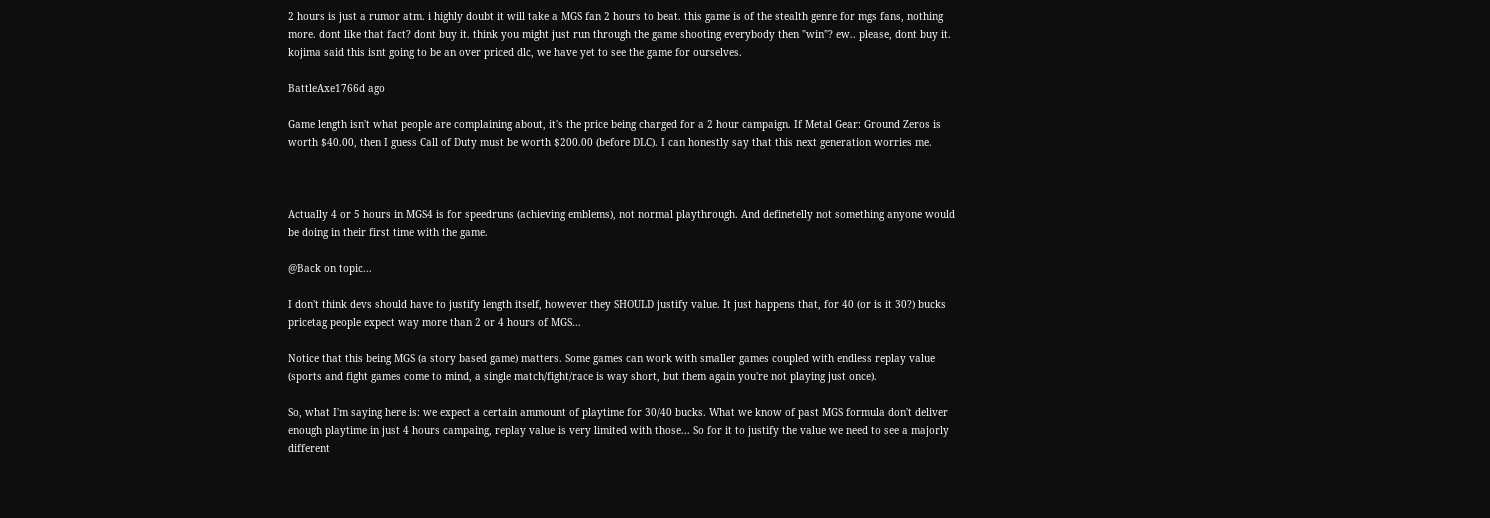2 hours is just a rumor atm. i highly doubt it will take a MGS fan 2 hours to beat. this game is of the stealth genre for mgs fans, nothing more. dont like that fact? dont buy it. think you might just run through the game shooting everybody then "win"? ew.. please, dont buy it. kojima said this isnt going to be an over priced dlc, we have yet to see the game for ourselves.

BattleAxe1766d ago

Game length isn't what people are complaining about, it's the price being charged for a 2 hour campaign. If Metal Gear: Ground Zeros is worth $40.00, then I guess Call of Duty must be worth $200.00 (before DLC). I can honestly say that this next generation worries me.



Actually 4 or 5 hours in MGS4 is for speedruns (achieving emblems), not normal playthrough. And definetelly not something anyone would be doing in their first time with the game.

@Back on topic...

I don't think devs should have to justify length itself, however they SHOULD justify value. It just happens that, for 40 (or is it 30?) bucks pricetag people expect way more than 2 or 4 hours of MGS...

Notice that this being MGS (a story based game) matters. Some games can work with smaller games coupled with endless replay value (sports and fight games come to mind, a single match/fight/race is way short, but them again you're not playing just once).

So, what I'm saying here is: we expect a certain ammount of playtime for 30/40 bucks. What we know of past MGS formula don't deliver enough playtime in just 4 hours campaing, replay value is very limited with those... So for it to justify the value we need to see a majorly different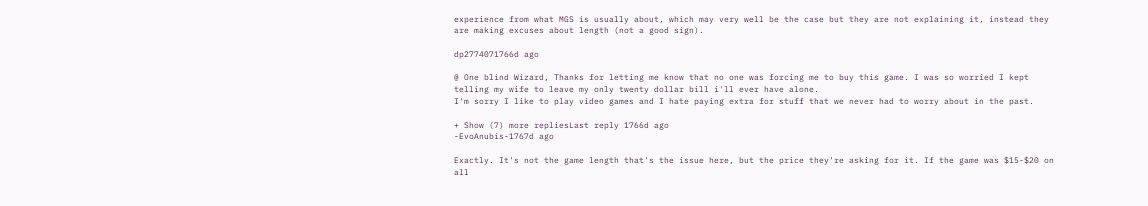experience from what MGS is usually about, which may very well be the case but they are not explaining it, instead they are making excuses about length (not a good sign).

dp2774071766d ago

@ One blind Wizard, Thanks for letting me know that no one was forcing me to buy this game. I was so worried I kept telling my wife to leave my only twenty dollar bill i'll ever have alone.
I'm sorry I like to play video games and I hate paying extra for stuff that we never had to worry about in the past.

+ Show (7) more repliesLast reply 1766d ago
-EvoAnubis-1767d ago

Exactly. It's not the game length that's the issue here, but the price they're asking for it. If the game was $15-$20 on all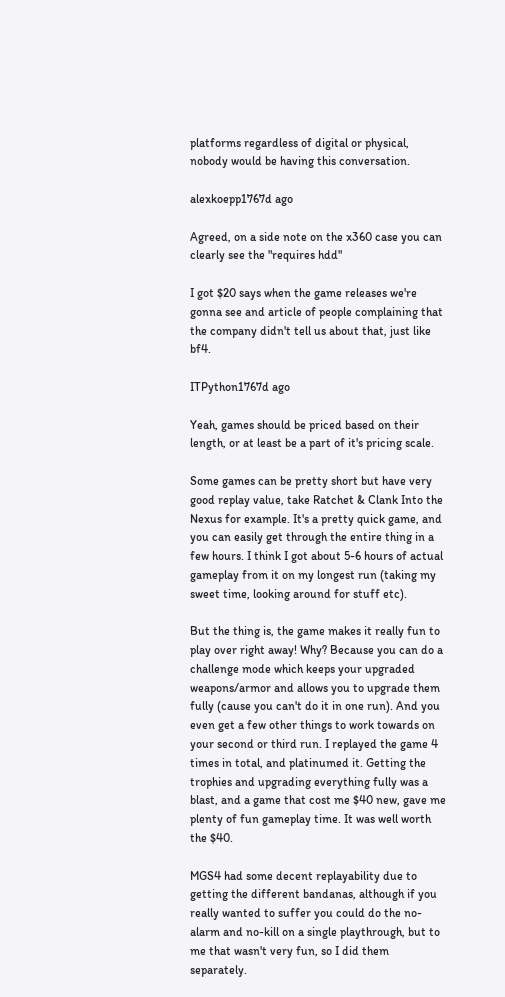platforms regardless of digital or physical, nobody would be having this conversation.

alexkoepp1767d ago

Agreed, on a side note on the x360 case you can clearly see the "requires hdd"

I got $20 says when the game releases we're gonna see and article of people complaining that the company didn't tell us about that, just like bf4.

ITPython1767d ago

Yeah, games should be priced based on their length, or at least be a part of it's pricing scale.

Some games can be pretty short but have very good replay value, take Ratchet & Clank Into the Nexus for example. It's a pretty quick game, and you can easily get through the entire thing in a few hours. I think I got about 5-6 hours of actual gameplay from it on my longest run (taking my sweet time, looking around for stuff etc).

But the thing is, the game makes it really fun to play over right away! Why? Because you can do a challenge mode which keeps your upgraded weapons/armor and allows you to upgrade them fully (cause you can't do it in one run). And you even get a few other things to work towards on your second or third run. I replayed the game 4 times in total, and platinumed it. Getting the trophies and upgrading everything fully was a blast, and a game that cost me $40 new, gave me plenty of fun gameplay time. It was well worth the $40.

MGS4 had some decent replayability due to getting the different bandanas, although if you really wanted to suffer you could do the no-alarm and no-kill on a single playthrough, but to me that wasn't very fun, so I did them separately.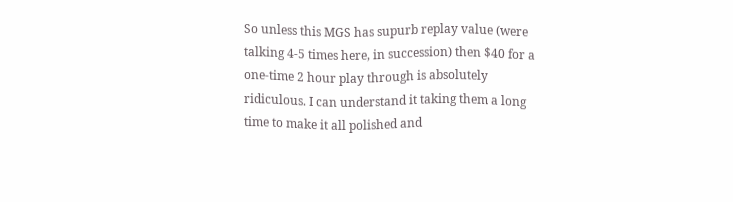So unless this MGS has supurb replay value (were talking 4-5 times here, in succession) then $40 for a one-time 2 hour play through is absolutely ridiculous. I can understand it taking them a long time to make it all polished and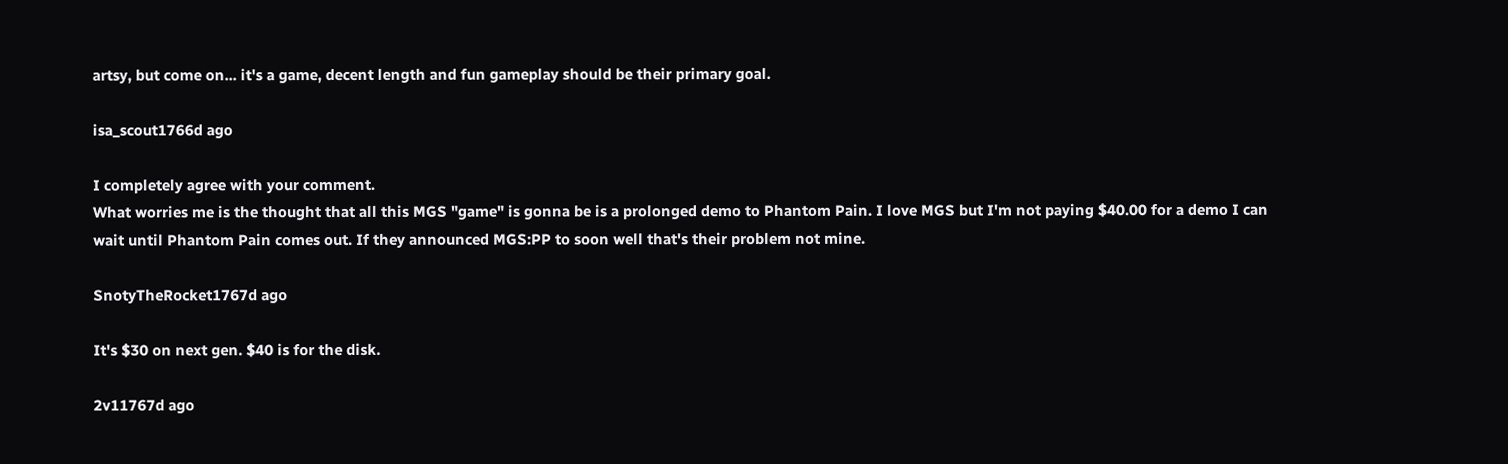artsy, but come on... it's a game, decent length and fun gameplay should be their primary goal.

isa_scout1766d ago

I completely agree with your comment.
What worries me is the thought that all this MGS "game" is gonna be is a prolonged demo to Phantom Pain. I love MGS but I'm not paying $40.00 for a demo I can wait until Phantom Pain comes out. If they announced MGS:PP to soon well that's their problem not mine.

SnotyTheRocket1767d ago

It's $30 on next gen. $40 is for the disk.

2v11767d ago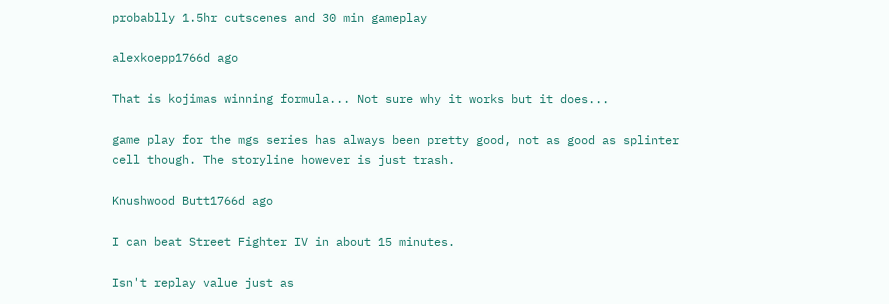probablly 1.5hr cutscenes and 30 min gameplay

alexkoepp1766d ago

That is kojimas winning formula... Not sure why it works but it does...

game play for the mgs series has always been pretty good, not as good as splinter cell though. The storyline however is just trash.

Knushwood Butt1766d ago

I can beat Street Fighter IV in about 15 minutes.

Isn't replay value just as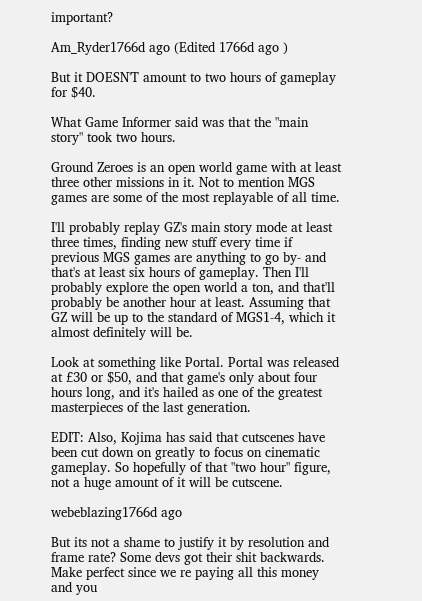important?

Am_Ryder1766d ago (Edited 1766d ago )

But it DOESN'T amount to two hours of gameplay for $40.

What Game Informer said was that the "main story" took two hours.

Ground Zeroes is an open world game with at least three other missions in it. Not to mention MGS games are some of the most replayable of all time.

I'll probably replay GZ's main story mode at least three times, finding new stuff every time if previous MGS games are anything to go by- and that's at least six hours of gameplay. Then I'll probably explore the open world a ton, and that'll probably be another hour at least. Assuming that GZ will be up to the standard of MGS1-4, which it almost definitely will be.

Look at something like Portal. Portal was released at £30 or $50, and that game's only about four hours long, and it's hailed as one of the greatest masterpieces of the last generation.

EDIT: Also, Kojima has said that cutscenes have been cut down on greatly to focus on cinematic gameplay. So hopefully of that "two hour" figure, not a huge amount of it will be cutscene.

webeblazing1766d ago

But its not a shame to justify it by resolution and frame rate? Some devs got their shit backwards. Make perfect since we re paying all this money and you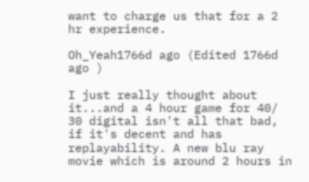want to charge us that for a 2 hr experience.

Oh_Yeah1766d ago (Edited 1766d ago )

I just really thought about it...and a 4 hour game for 40/ 30 digital isn't all that bad, if it's decent and has replayability. A new blu ray movie which is around 2 hours in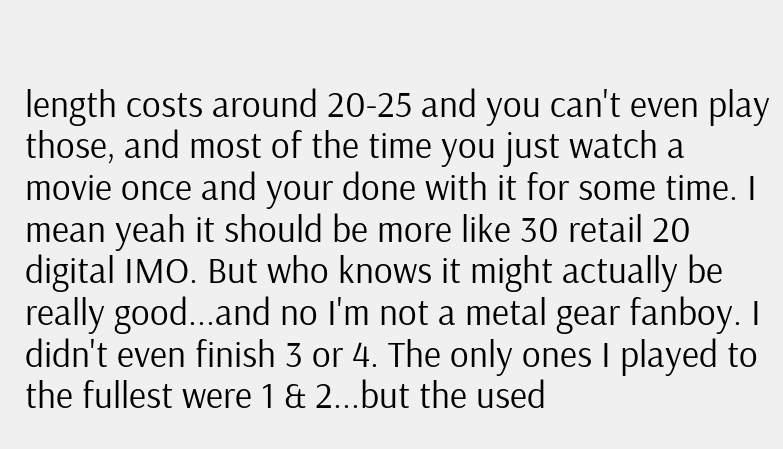length costs around 20-25 and you can't even play those, and most of the time you just watch a movie once and your done with it for some time. I mean yeah it should be more like 30 retail 20 digital IMO. But who knows it might actually be really good...and no I'm not a metal gear fanboy. I didn't even finish 3 or 4. The only ones I played to the fullest were 1 & 2...but the used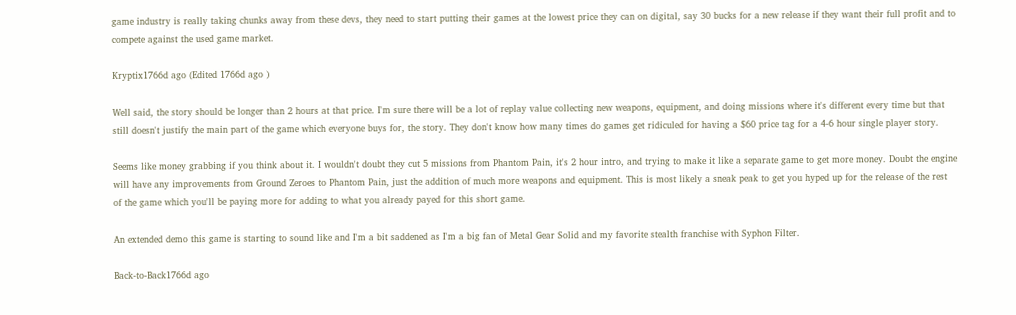game industry is really taking chunks away from these devs, they need to start putting their games at the lowest price they can on digital, say 30 bucks for a new release if they want their full profit and to compete against the used game market.

Kryptix1766d ago (Edited 1766d ago )

Well said, the story should be longer than 2 hours at that price. I'm sure there will be a lot of replay value collecting new weapons, equipment, and doing missions where it's different every time but that still doesn't justify the main part of the game which everyone buys for, the story. They don't know how many times do games get ridiculed for having a $60 price tag for a 4-6 hour single player story.

Seems like money grabbing if you think about it. I wouldn't doubt they cut 5 missions from Phantom Pain, it's 2 hour intro, and trying to make it like a separate game to get more money. Doubt the engine will have any improvements from Ground Zeroes to Phantom Pain, just the addition of much more weapons and equipment. This is most likely a sneak peak to get you hyped up for the release of the rest of the game which you'll be paying more for adding to what you already payed for this short game.

An extended demo this game is starting to sound like and I'm a bit saddened as I'm a big fan of Metal Gear Solid and my favorite stealth franchise with Syphon Filter.

Back-to-Back1766d ago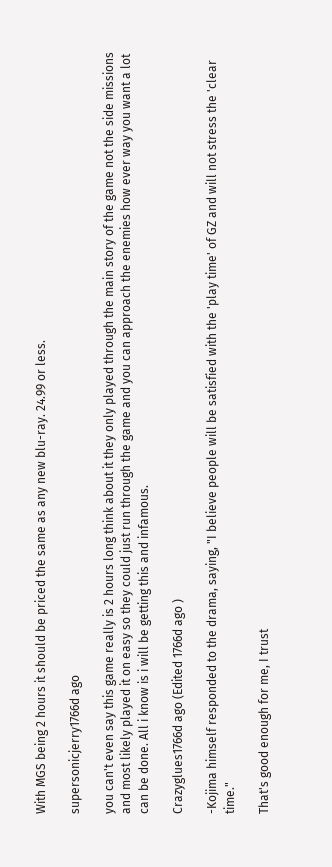With MGS being 2 hours it should be priced the same as any new blu-ray. 24.99 or less.

supersonicjerry1766d ago

you can't even say this game really is 2 hours long think about it they only played through the main story of the game not the side missions and most likely played it on easy so they could just run through the game and you can approach the enemies how ever way you want a lot can be done. All i know is i will be getting this and infamous.

Crazyglues1766d ago (Edited 1766d ago )

-Kojima himself responded to the drama, saying, "I believe people will be satisfied with the 'play time' of GZ and will not stress the 'clear time."

That's good enough for me, I trust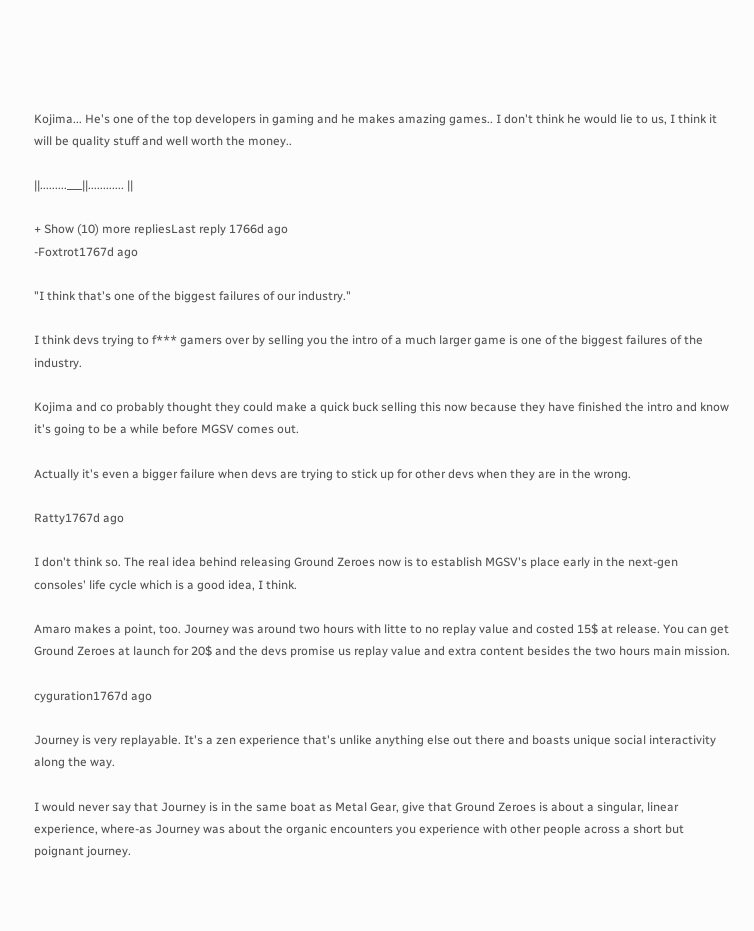Kojima... He's one of the top developers in gaming and he makes amazing games.. I don't think he would lie to us, I think it will be quality stuff and well worth the money..

||.........___||............ ||

+ Show (10) more repliesLast reply 1766d ago
-Foxtrot1767d ago

"I think that's one of the biggest failures of our industry."

I think devs trying to f*** gamers over by selling you the intro of a much larger game is one of the biggest failures of the industry.

Kojima and co probably thought they could make a quick buck selling this now because they have finished the intro and know it's going to be a while before MGSV comes out.

Actually it's even a bigger failure when devs are trying to stick up for other devs when they are in the wrong.

Ratty1767d ago

I don't think so. The real idea behind releasing Ground Zeroes now is to establish MGSV's place early in the next-gen consoles' life cycle which is a good idea, I think.

Amaro makes a point, too. Journey was around two hours with litte to no replay value and costed 15$ at release. You can get Ground Zeroes at launch for 20$ and the devs promise us replay value and extra content besides the two hours main mission.

cyguration1767d ago

Journey is very replayable. It's a zen experience that's unlike anything else out there and boasts unique social interactivity along the way.

I would never say that Journey is in the same boat as Metal Gear, give that Ground Zeroes is about a singular, linear experience, where-as Journey was about the organic encounters you experience with other people across a short but poignant journey.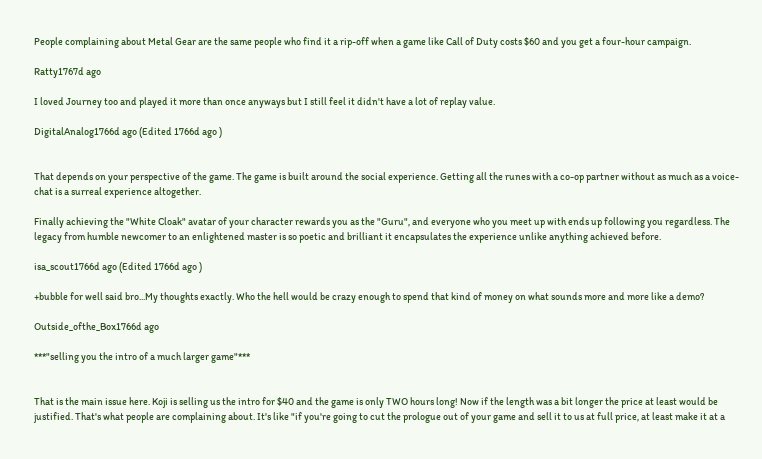People complaining about Metal Gear are the same people who find it a rip-off when a game like Call of Duty costs $60 and you get a four-hour campaign.

Ratty1767d ago

I loved Journey too and played it more than once anyways but I still feel it didn't have a lot of replay value.

DigitalAnalog1766d ago (Edited 1766d ago )


That depends on your perspective of the game. The game is built around the social experience. Getting all the runes with a co-op partner without as much as a voice-chat is a surreal experience altogether.

Finally achieving the "White Cloak" avatar of your character rewards you as the "Guru", and everyone who you meet up with ends up following you regardless. The legacy from humble newcomer to an enlightened master is so poetic and brilliant it encapsulates the experience unlike anything achieved before.

isa_scout1766d ago (Edited 1766d ago )

+bubble for well said bro...My thoughts exactly. Who the hell would be crazy enough to spend that kind of money on what sounds more and more like a demo?

Outside_ofthe_Box1766d ago

***"selling you the intro of a much larger game"***


That is the main issue here. Koji is selling us the intro for $40 and the game is only TWO hours long! Now if the length was a bit longer the price at least would be justified. That's what people are complaining about. It's like "if you're going to cut the prologue out of your game and sell it to us at full price, at least make it at a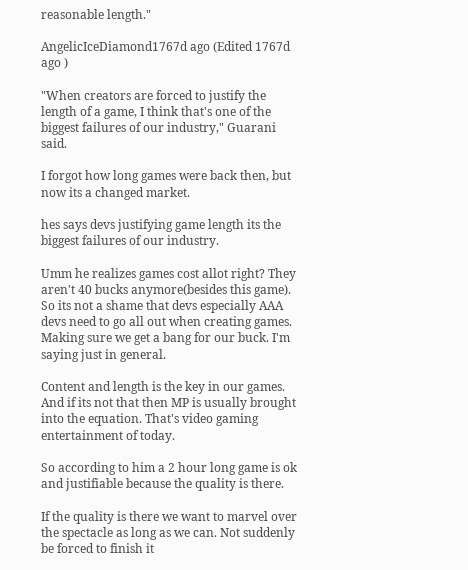reasonable length."

AngelicIceDiamond1767d ago (Edited 1767d ago )

"When creators are forced to justify the length of a game, I think that's one of the biggest failures of our industry," Guarani said.

I forgot how long games were back then, but now its a changed market.

hes says devs justifying game length its the biggest failures of our industry.

Umm he realizes games cost allot right? They aren't 40 bucks anymore(besides this game). So its not a shame that devs especially AAA devs need to go all out when creating games. Making sure we get a bang for our buck. I'm saying just in general.

Content and length is the key in our games. And if its not that then MP is usually brought into the equation. That's video gaming entertainment of today.

So according to him a 2 hour long game is ok and justifiable because the quality is there.

If the quality is there we want to marvel over the spectacle as long as we can. Not suddenly be forced to finish it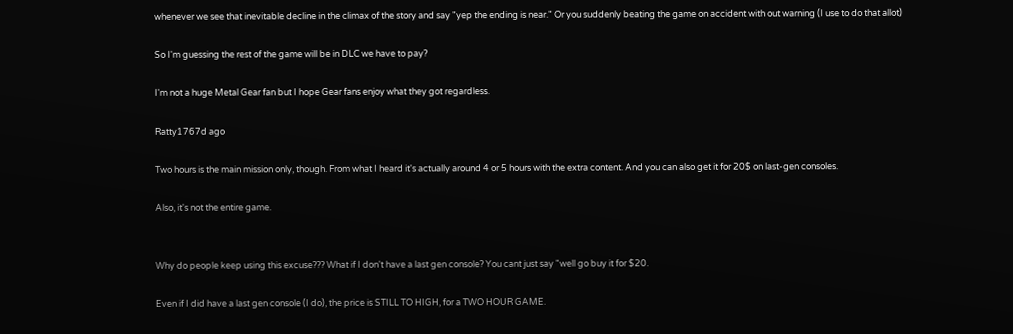whenever we see that inevitable decline in the climax of the story and say "yep the ending is near." Or you suddenly beating the game on accident with out warning (I use to do that allot)

So I'm guessing the rest of the game will be in DLC we have to pay?

I'm not a huge Metal Gear fan but I hope Gear fans enjoy what they got regardless.

Ratty1767d ago

Two hours is the main mission only, though. From what I heard it's actually around 4 or 5 hours with the extra content. And you can also get it for 20$ on last-gen consoles.

Also, it's not the entire game.


Why do people keep using this excuse??? What if I don't have a last gen console? You cant just say "well go buy it for $20.

Even if I did have a last gen console (I do), the price is STILL TO HIGH, for a TWO HOUR GAME.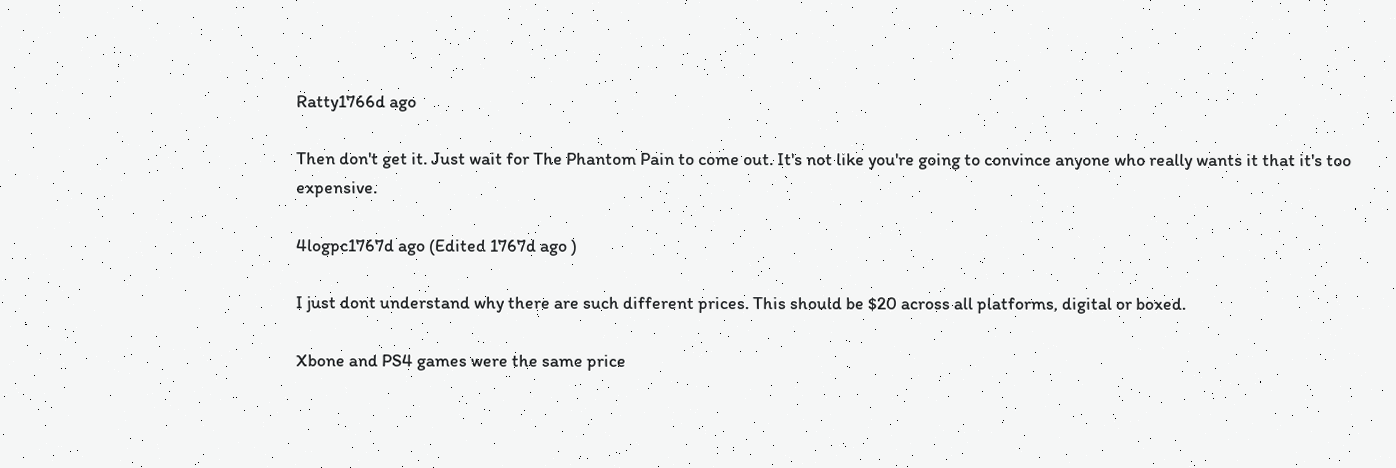Ratty1766d ago

Then don't get it. Just wait for The Phantom Pain to come out. It's not like you're going to convince anyone who really wants it that it's too expensive.

4logpc1767d ago (Edited 1767d ago )

I just dont understand why there are such different prices. This should be $20 across all platforms, digital or boxed.

Xbone and PS4 games were the same price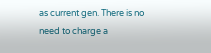as current gen. There is no need to charge a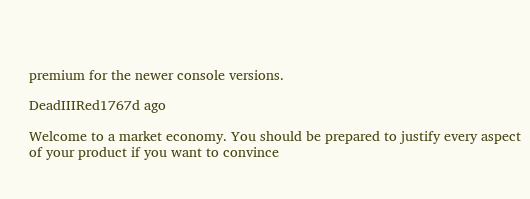premium for the newer console versions.

DeadIIIRed1767d ago

Welcome to a market economy. You should be prepared to justify every aspect of your product if you want to convince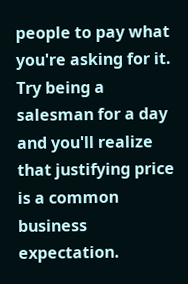people to pay what you're asking for it. Try being a salesman for a day and you'll realize that justifying price is a common business expectation.